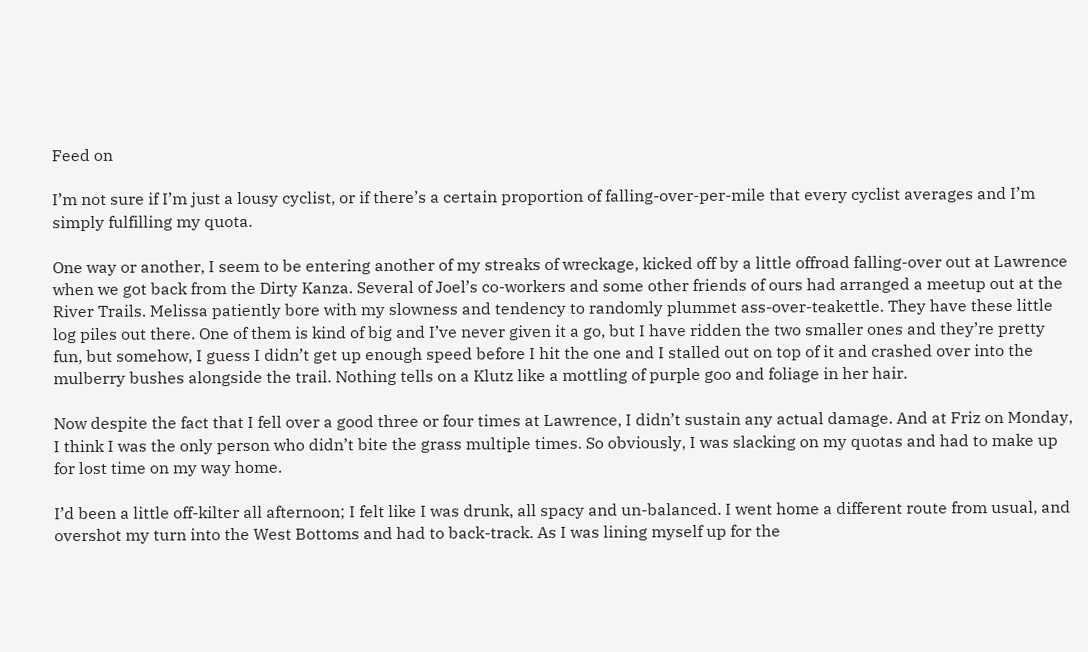Feed on

I’m not sure if I’m just a lousy cyclist, or if there’s a certain proportion of falling-over-per-mile that every cyclist averages and I’m simply fulfilling my quota.

One way or another, I seem to be entering another of my streaks of wreckage, kicked off by a little offroad falling-over out at Lawrence when we got back from the Dirty Kanza. Several of Joel’s co-workers and some other friends of ours had arranged a meetup out at the River Trails. Melissa patiently bore with my slowness and tendency to randomly plummet ass-over-teakettle. They have these little log piles out there. One of them is kind of big and I’ve never given it a go, but I have ridden the two smaller ones and they’re pretty fun, but somehow, I guess I didn’t get up enough speed before I hit the one and I stalled out on top of it and crashed over into the mulberry bushes alongside the trail. Nothing tells on a Klutz like a mottling of purple goo and foliage in her hair.

Now despite the fact that I fell over a good three or four times at Lawrence, I didn’t sustain any actual damage. And at Friz on Monday, I think I was the only person who didn’t bite the grass multiple times. So obviously, I was slacking on my quotas and had to make up for lost time on my way home.

I’d been a little off-kilter all afternoon; I felt like I was drunk, all spacy and un-balanced. I went home a different route from usual, and overshot my turn into the West Bottoms and had to back-track. As I was lining myself up for the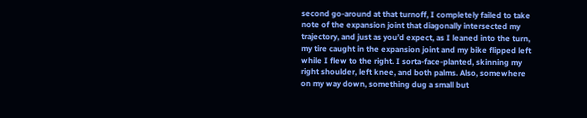second go-around at that turnoff, I completely failed to take note of the expansion joint that diagonally intersected my trajectory, and just as you’d expect, as I leaned into the turn, my tire caught in the expansion joint and my bike flipped left while I flew to the right. I sorta-face-planted, skinning my right shoulder, left knee, and both palms. Also, somewhere on my way down, something dug a small but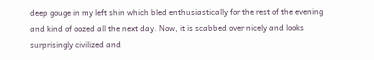deep gouge in my left shin which bled enthusiastically for the rest of the evening and kind of oozed all the next day. Now, it is scabbed over nicely and looks surprisingly civilized and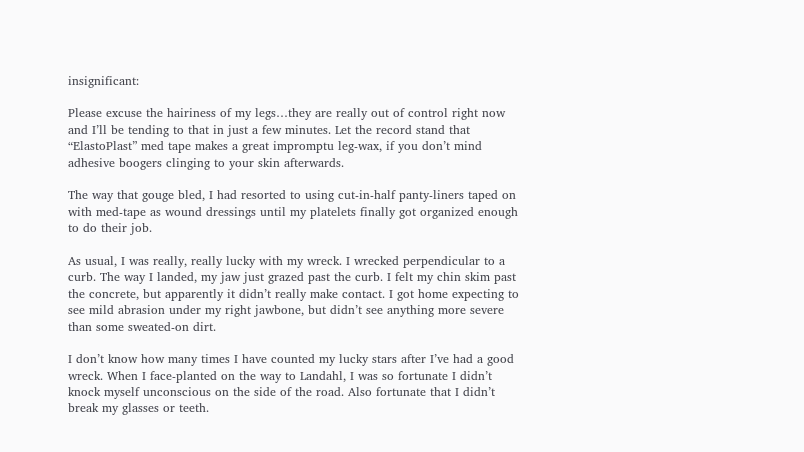insignificant:

Please excuse the hairiness of my legs…they are really out of control right now and I’ll be tending to that in just a few minutes. Let the record stand that “ElastoPlast” med tape makes a great impromptu leg-wax, if you don’t mind adhesive boogers clinging to your skin afterwards.

The way that gouge bled, I had resorted to using cut-in-half panty-liners taped on with med-tape as wound dressings until my platelets finally got organized enough to do their job.

As usual, I was really, really lucky with my wreck. I wrecked perpendicular to a curb. The way I landed, my jaw just grazed past the curb. I felt my chin skim past the concrete, but apparently it didn’t really make contact. I got home expecting to see mild abrasion under my right jawbone, but didn’t see anything more severe than some sweated-on dirt.

I don’t know how many times I have counted my lucky stars after I’ve had a good wreck. When I face-planted on the way to Landahl, I was so fortunate I didn’t knock myself unconscious on the side of the road. Also fortunate that I didn’t break my glasses or teeth.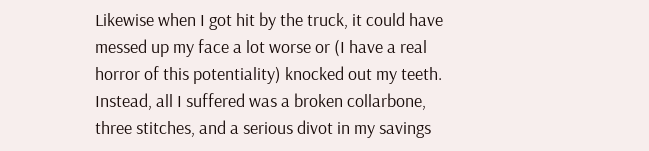Likewise when I got hit by the truck, it could have messed up my face a lot worse or (I have a real horror of this potentiality) knocked out my teeth. Instead, all I suffered was a broken collarbone, three stitches, and a serious divot in my savings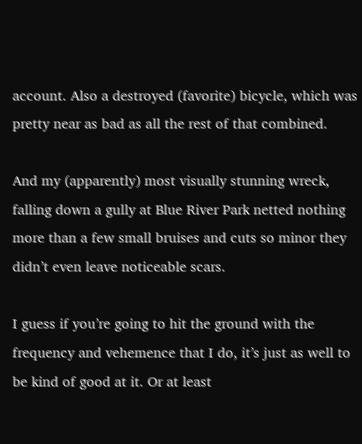account. Also a destroyed (favorite) bicycle, which was pretty near as bad as all the rest of that combined.

And my (apparently) most visually stunning wreck, falling down a gully at Blue River Park netted nothing more than a few small bruises and cuts so minor they didn’t even leave noticeable scars.

I guess if you’re going to hit the ground with the frequency and vehemence that I do, it’s just as well to be kind of good at it. Or at least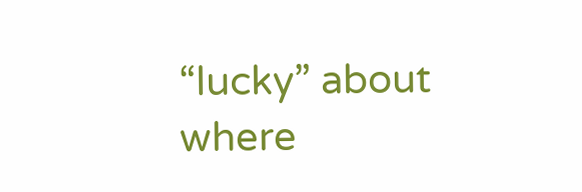“lucky” about where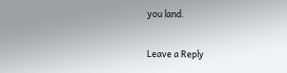you land.

Leave a Reply